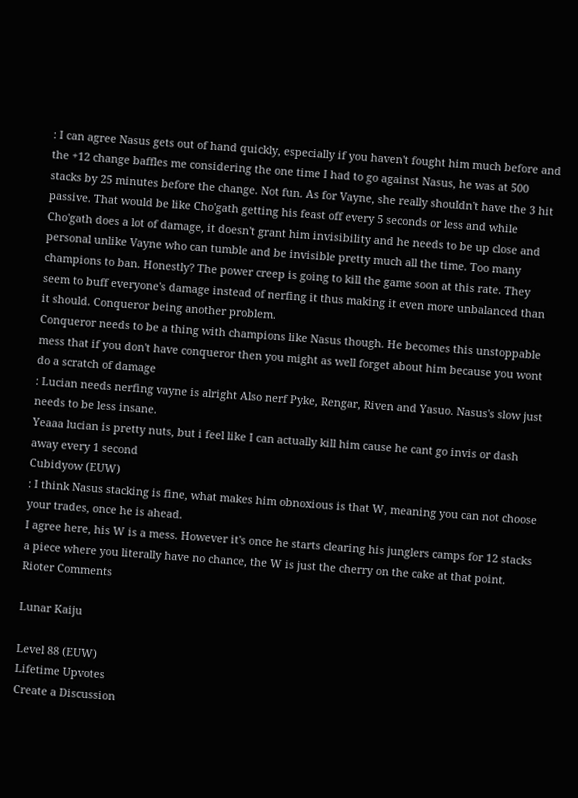: I can agree Nasus gets out of hand quickly, especially if you haven't fought him much before and the +12 change baffles me considering the one time I had to go against Nasus, he was at 500 stacks by 25 minutes before the change. Not fun. As for Vayne, she really shouldn't have the 3 hit passive. That would be like Cho'gath getting his feast off every 5 seconds or less and while Cho'gath does a lot of damage, it doesn't grant him invisibility and he needs to be up close and personal unlike Vayne who can tumble and be invisible pretty much all the time. Too many champions to ban. Honestly? The power creep is going to kill the game soon at this rate. They seem to buff everyone's damage instead of nerfing it thus making it even more unbalanced than it should. Conqueror being another problem.
Conqueror needs to be a thing with champions like Nasus though. He becomes this unstoppable mess that if you don't have conqueror then you might as well forget about him because you wont do a scratch of damage
: Lucian needs nerfing vayne is alright Also nerf Pyke, Rengar, Riven and Yasuo. Nasus's slow just needs to be less insane.
Yeaaa lucian is pretty nuts, but i feel like I can actually kill him cause he cant go invis or dash away every 1 second
Cubidyow (EUW)
: I think Nasus stacking is fine, what makes him obnoxious is that W, meaning you can not choose your trades, once he is ahead.
I agree here, his W is a mess. However it's once he starts clearing his junglers camps for 12 stacks a piece where you literally have no chance, the W is just the cherry on the cake at that point.
Rioter Comments

Lunar Kaiju

Level 88 (EUW)
Lifetime Upvotes
Create a Discussion